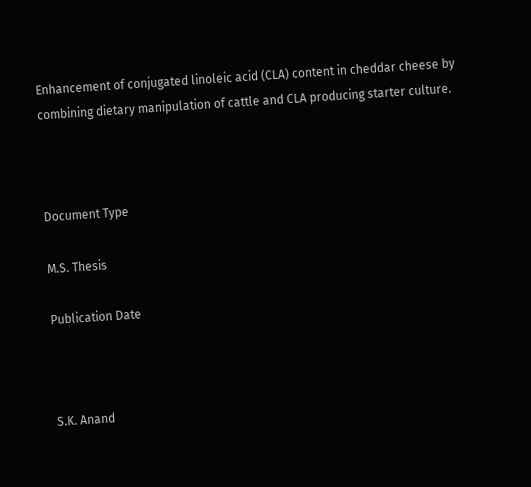Enhancement of conjugated linoleic acid (CLA) content in cheddar cheese by combining dietary manipulation of cattle and CLA producing starter culture.



Document Type

M.S. Thesis

Publication Date



S.K. Anand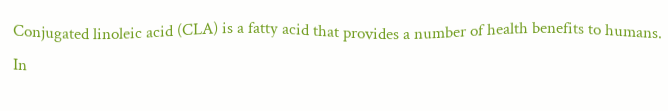Conjugated linoleic acid (CLA) is a fatty acid that provides a number of health benefits to humans. In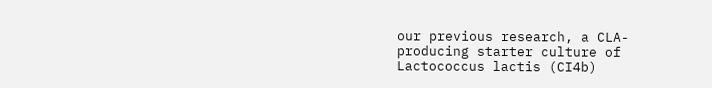our previous research, a CLA-producing starter culture of Lactococcus lactis (CI4b)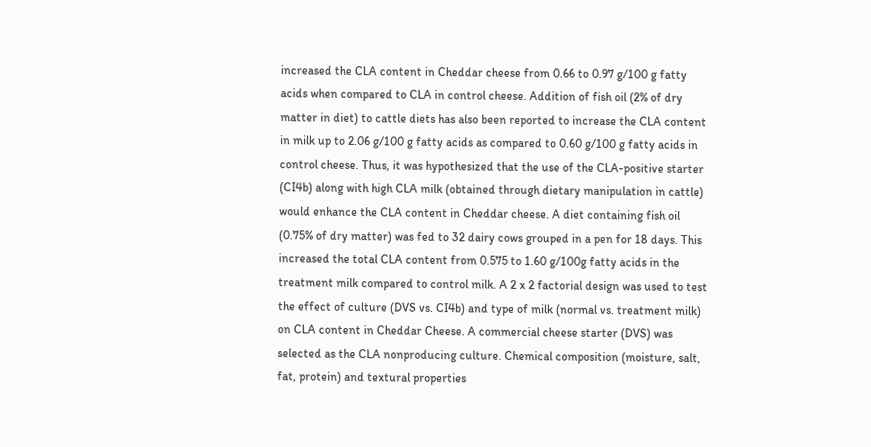increased the CLA content in Cheddar cheese from 0.66 to 0.97 g/100 g fatty acids when compared to CLA in control cheese. Addition of fish oil (2% of dry matter in diet) to cattle diets has also been reported to increase the CLA content in milk up to 2.06 g/100 g fatty acids as compared to 0.60 g/100 g fatty acids in control cheese. Thus, it was hypothesized that the use of the CLA-positive starter (CI4b) along with high CLA milk (obtained through dietary manipulation in cattle) would enhance the CLA content in Cheddar cheese. A diet containing fish oil (0.75% of dry matter) was fed to 32 dairy cows grouped in a pen for 18 days. This increased the total CLA content from 0.575 to 1.60 g/100g fatty acids in the treatment milk compared to control milk. A 2 x 2 factorial design was used to test the effect of culture (DVS vs. CI4b) and type of milk (normal vs. treatment milk) on CLA content in Cheddar Cheese. A commercial cheese starter (DVS) was selected as the CLA nonproducing culture. Chemical composition (moisture, salt, fat, protein) and textural properties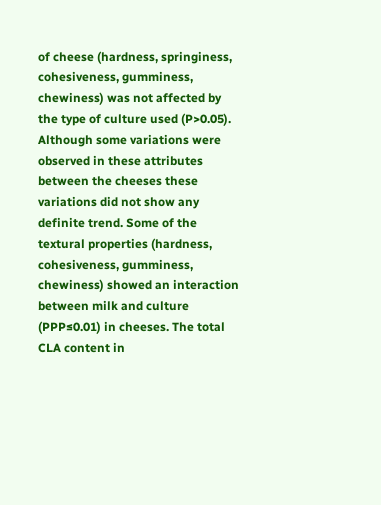of cheese (hardness, springiness, cohesiveness, gumminess, chewiness) was not affected by the type of culture used (P>0.05). Although some variations were observed in these attributes between the cheeses these variations did not show any definite trend. Some of the textural properties (hardness, cohesiveness, gumminess, chewiness) showed an interaction between milk and culture (PPP≤0.01) in cheeses. The total CLA content in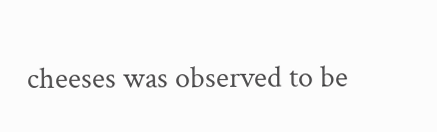cheeses was observed to be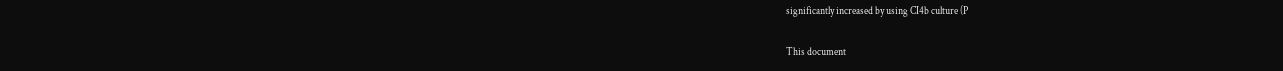significantly increased by using CI4b culture (P

This document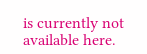is currently not available here.